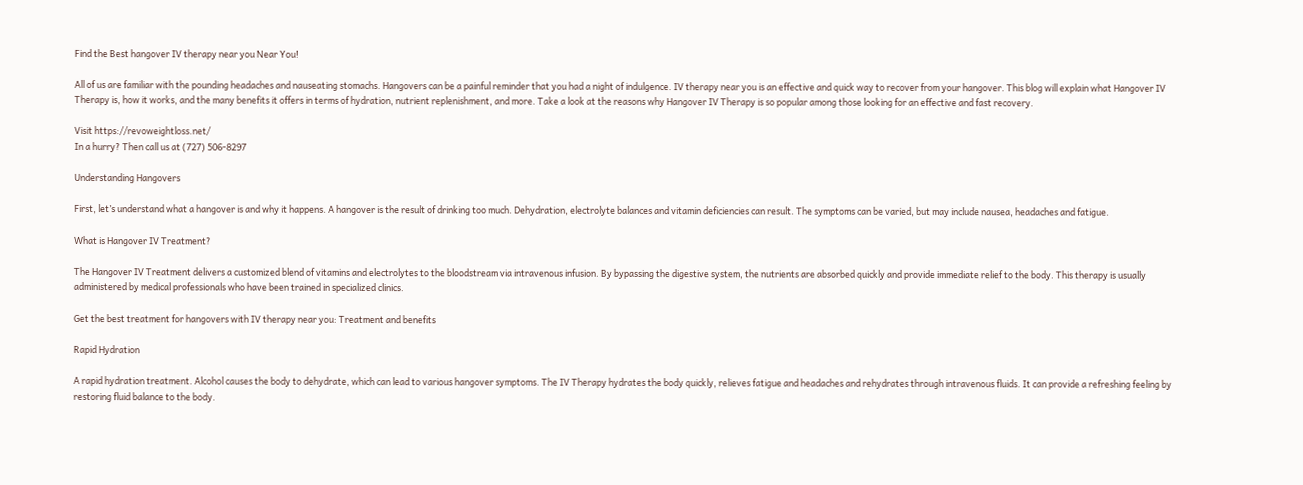Find the Best hangover IV therapy near you Near You!

All of us are familiar with the pounding headaches and nauseating stomachs. Hangovers can be a painful reminder that you had a night of indulgence. IV therapy near you is an effective and quick way to recover from your hangover. This blog will explain what Hangover IV Therapy is, how it works, and the many benefits it offers in terms of hydration, nutrient replenishment, and more. Take a look at the reasons why Hangover IV Therapy is so popular among those looking for an effective and fast recovery.

Visit https://revoweightloss.net/
In a hurry? Then call us at (727) 506-8297

Understanding Hangovers

First, let’s understand what a hangover is and why it happens. A hangover is the result of drinking too much. Dehydration, electrolyte balances and vitamin deficiencies can result. The symptoms can be varied, but may include nausea, headaches and fatigue.

What is Hangover IV Treatment?

The Hangover IV Treatment delivers a customized blend of vitamins and electrolytes to the bloodstream via intravenous infusion. By bypassing the digestive system, the nutrients are absorbed quickly and provide immediate relief to the body. This therapy is usually administered by medical professionals who have been trained in specialized clinics.

Get the best treatment for hangovers with IV therapy near you: Treatment and benefits

Rapid Hydration

A rapid hydration treatment. Alcohol causes the body to dehydrate, which can lead to various hangover symptoms. The IV Therapy hydrates the body quickly, relieves fatigue and headaches and rehydrates through intravenous fluids. It can provide a refreshing feeling by restoring fluid balance to the body.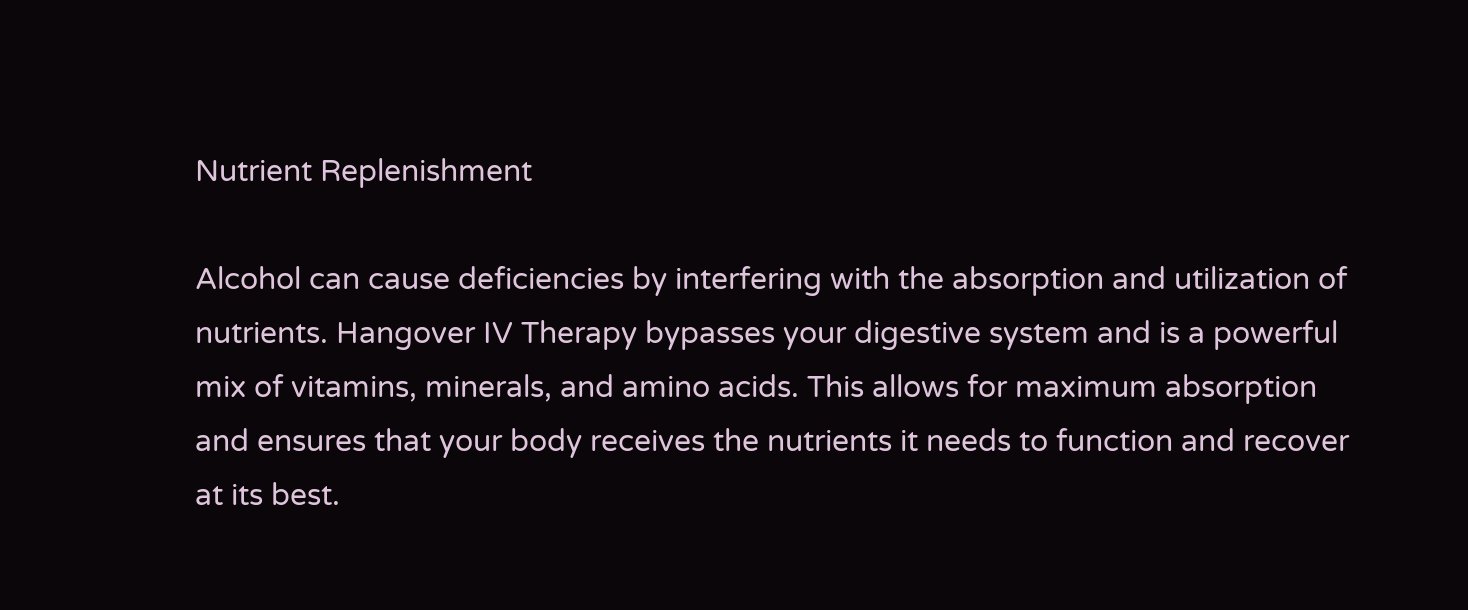Nutrient Replenishment

Alcohol can cause deficiencies by interfering with the absorption and utilization of nutrients. Hangover IV Therapy bypasses your digestive system and is a powerful mix of vitamins, minerals, and amino acids. This allows for maximum absorption and ensures that your body receives the nutrients it needs to function and recover at its best.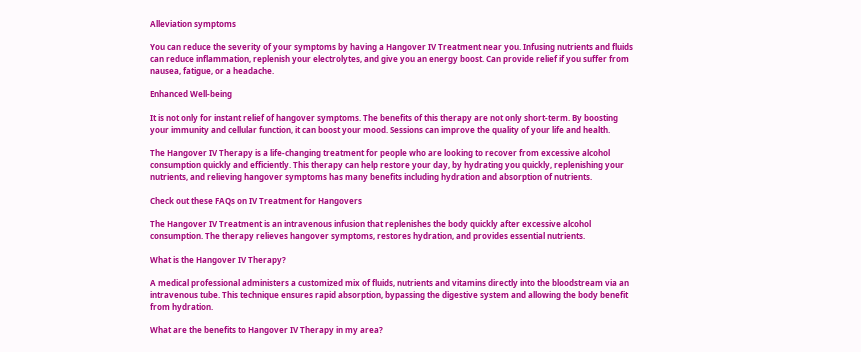Alleviation symptoms

You can reduce the severity of your symptoms by having a Hangover IV Treatment near you. Infusing nutrients and fluids can reduce inflammation, replenish your electrolytes, and give you an energy boost. Can provide relief if you suffer from nausea, fatigue, or a headache.

Enhanced Well-being

It is not only for instant relief of hangover symptoms. The benefits of this therapy are not only short-term. By boosting your immunity and cellular function, it can boost your mood. Sessions can improve the quality of your life and health.

The Hangover IV Therapy is a life-changing treatment for people who are looking to recover from excessive alcohol consumption quickly and efficiently. This therapy can help restore your day, by hydrating you quickly, replenishing your nutrients, and relieving hangover symptoms has many benefits including hydration and absorption of nutrients.

Check out these FAQs on IV Treatment for Hangovers

The Hangover IV Treatment is an intravenous infusion that replenishes the body quickly after excessive alcohol consumption. The therapy relieves hangover symptoms, restores hydration, and provides essential nutrients.

What is the Hangover IV Therapy?

A medical professional administers a customized mix of fluids, nutrients and vitamins directly into the bloodstream via an intravenous tube. This technique ensures rapid absorption, bypassing the digestive system and allowing the body benefit from hydration.

What are the benefits to Hangover IV Therapy in my area?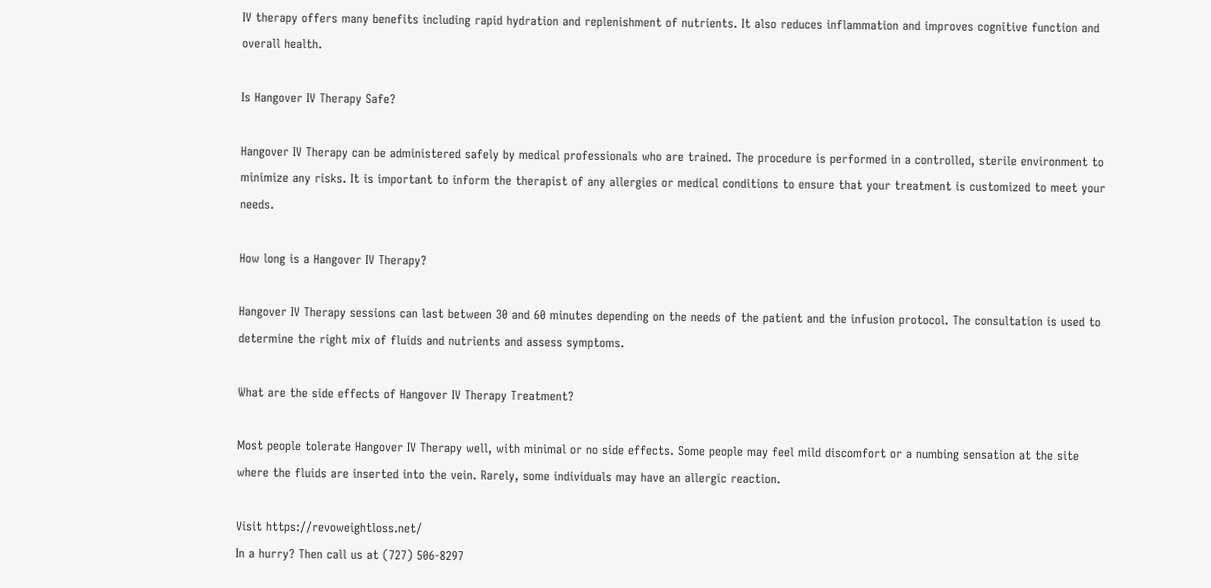IV therapy offers many benefits including rapid hydration and replenishment of nutrients. It also reduces inflammation and improves cognitive function and overall health.

Is Hangover IV Therapy Safe?

Hangover IV Therapy can be administered safely by medical professionals who are trained. The procedure is performed in a controlled, sterile environment to minimize any risks. It is important to inform the therapist of any allergies or medical conditions to ensure that your treatment is customized to meet your needs.

How long is a Hangover IV Therapy?

Hangover IV Therapy sessions can last between 30 and 60 minutes depending on the needs of the patient and the infusion protocol. The consultation is used to determine the right mix of fluids and nutrients and assess symptoms.

What are the side effects of Hangover IV Therapy Treatment?

Most people tolerate Hangover IV Therapy well, with minimal or no side effects. Some people may feel mild discomfort or a numbing sensation at the site where the fluids are inserted into the vein. Rarely, some individuals may have an allergic reaction.

Visit https://revoweightloss.net/
In a hurry? Then call us at (727) 506-8297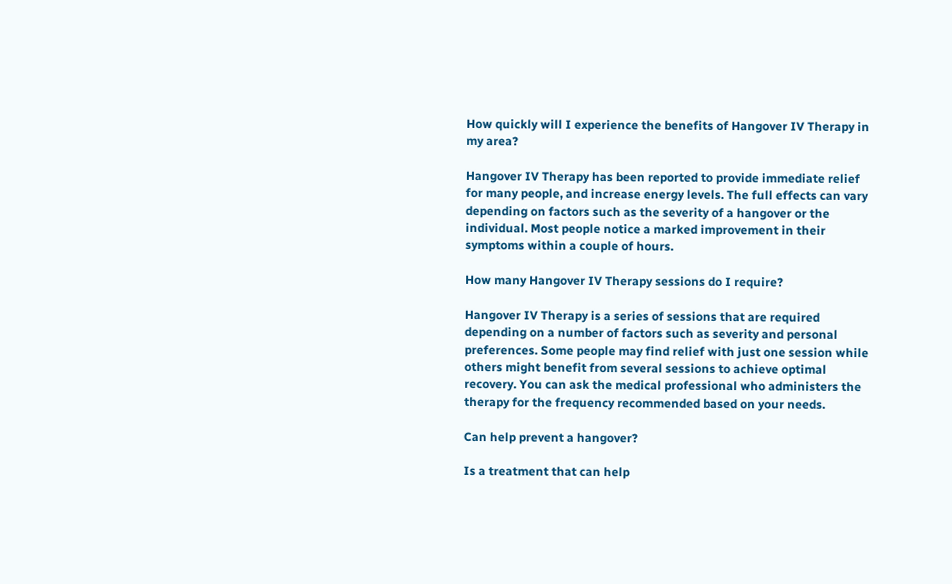How quickly will I experience the benefits of Hangover IV Therapy in my area?

Hangover IV Therapy has been reported to provide immediate relief for many people, and increase energy levels. The full effects can vary depending on factors such as the severity of a hangover or the individual. Most people notice a marked improvement in their symptoms within a couple of hours.

How many Hangover IV Therapy sessions do I require?

Hangover IV Therapy is a series of sessions that are required depending on a number of factors such as severity and personal preferences. Some people may find relief with just one session while others might benefit from several sessions to achieve optimal recovery. You can ask the medical professional who administers the therapy for the frequency recommended based on your needs.

Can help prevent a hangover?

Is a treatment that can help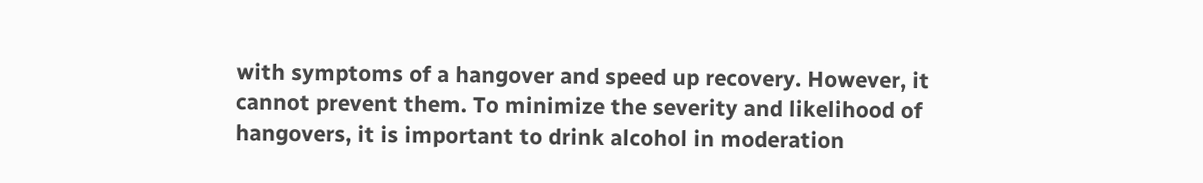with symptoms of a hangover and speed up recovery. However, it cannot prevent them. To minimize the severity and likelihood of hangovers, it is important to drink alcohol in moderation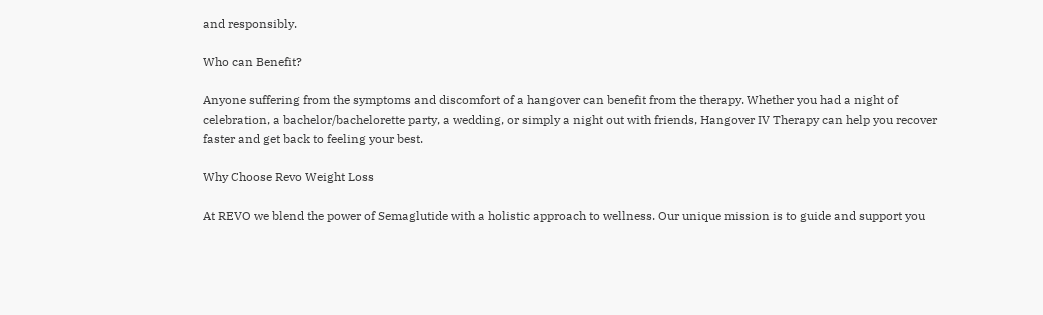and responsibly.

Who can Benefit?

Anyone suffering from the symptoms and discomfort of a hangover can benefit from the therapy. Whether you had a night of celebration, a bachelor/bachelorette party, a wedding, or simply a night out with friends, Hangover IV Therapy can help you recover faster and get back to feeling your best.

Why Choose Revo Weight Loss

At REVO we blend the power of Semaglutide with a holistic approach to wellness. Our unique mission is to guide and support you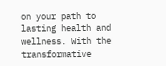on your path to lasting health and wellness. With the transformative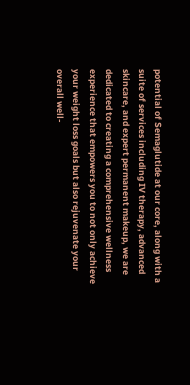potential of Semaglutide at our core, along with a suite of services including IV therapy, advanced skincare, and expert permanent makeup, we are dedicated to creating a comprehensive wellness experience that empowers you to not only achieve your weight loss goals but also rejuvenate your overall well-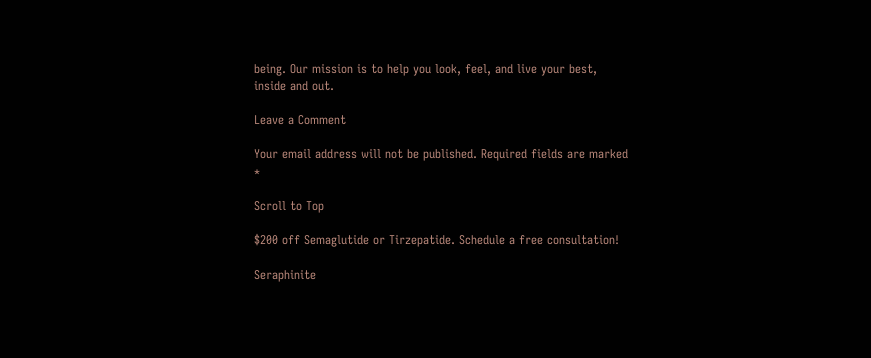being. Our mission is to help you look, feel, and live your best, inside and out.

Leave a Comment

Your email address will not be published. Required fields are marked *

Scroll to Top

$200 off Semaglutide or Tirzepatide. Schedule a free consultation!

Seraphinite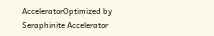AcceleratorOptimized by Seraphinite Accelerator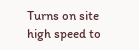Turns on site high speed to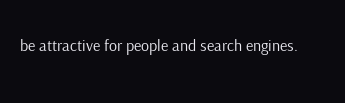be attractive for people and search engines.